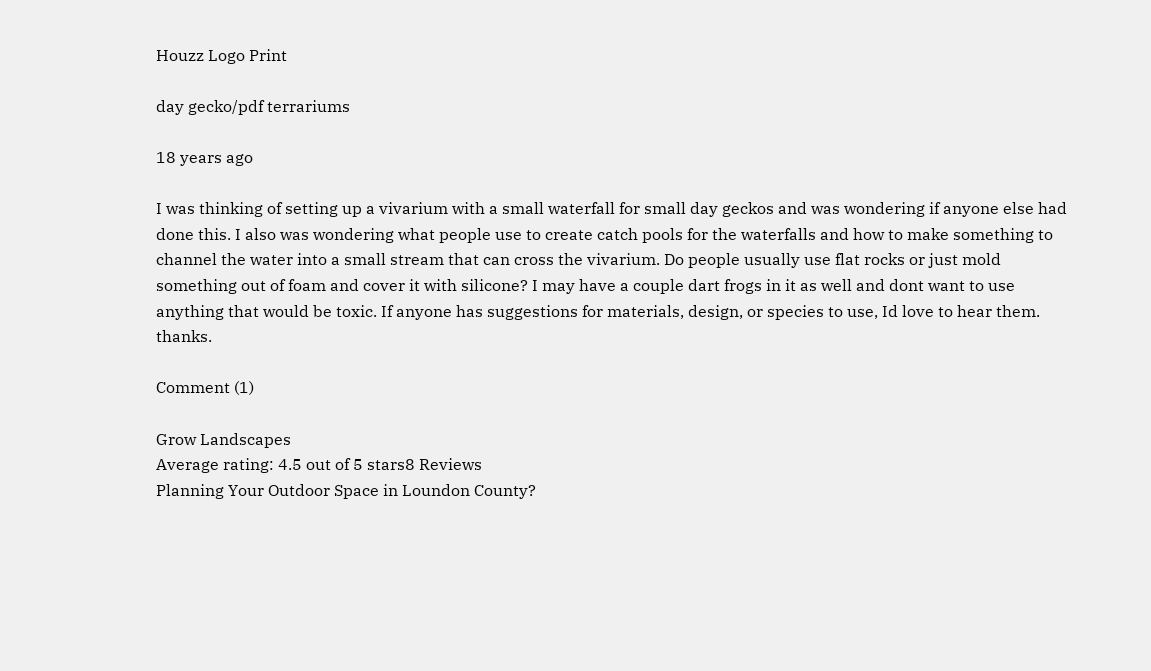Houzz Logo Print

day gecko/pdf terrariums

18 years ago

I was thinking of setting up a vivarium with a small waterfall for small day geckos and was wondering if anyone else had done this. I also was wondering what people use to create catch pools for the waterfalls and how to make something to channel the water into a small stream that can cross the vivarium. Do people usually use flat rocks or just mold something out of foam and cover it with silicone? I may have a couple dart frogs in it as well and dont want to use anything that would be toxic. If anyone has suggestions for materials, design, or species to use, Id love to hear them. thanks.

Comment (1)

Grow Landscapes
Average rating: 4.5 out of 5 stars8 Reviews
Planning Your Outdoor Space in Loundon County?